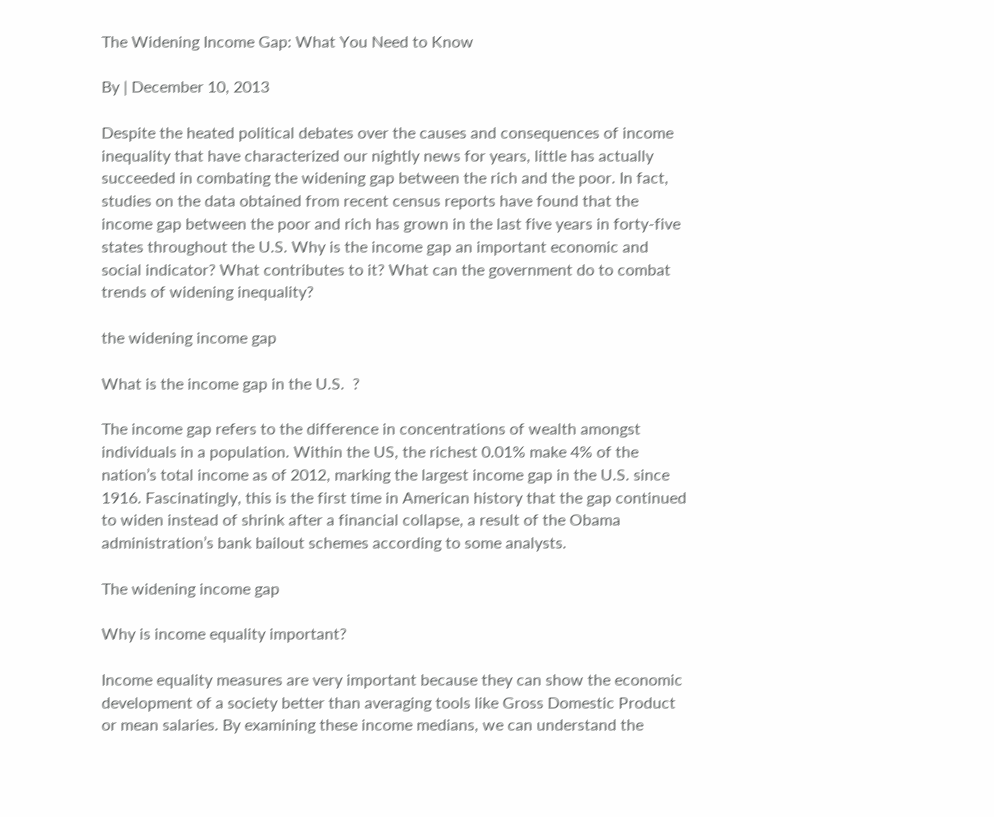The Widening Income Gap: What You Need to Know

By | December 10, 2013

Despite the heated political debates over the causes and consequences of income inequality that have characterized our nightly news for years, little has actually succeeded in combating the widening gap between the rich and the poor. In fact, studies on the data obtained from recent census reports have found that the income gap between the poor and rich has grown in the last five years in forty-five states throughout the U.S. Why is the income gap an important economic and social indicator? What contributes to it? What can the government do to combat trends of widening inequality?

the widening income gap

What is the income gap in the U.S.  ?

The income gap refers to the difference in concentrations of wealth amongst individuals in a population. Within the US, the richest 0.01% make 4% of the nation’s total income as of 2012, marking the largest income gap in the U.S. since 1916. Fascinatingly, this is the first time in American history that the gap continued to widen instead of shrink after a financial collapse, a result of the Obama administration’s bank bailout schemes according to some analysts.

The widening income gap

Why is income equality important?

Income equality measures are very important because they can show the economic development of a society better than averaging tools like Gross Domestic Product or mean salaries. By examining these income medians, we can understand the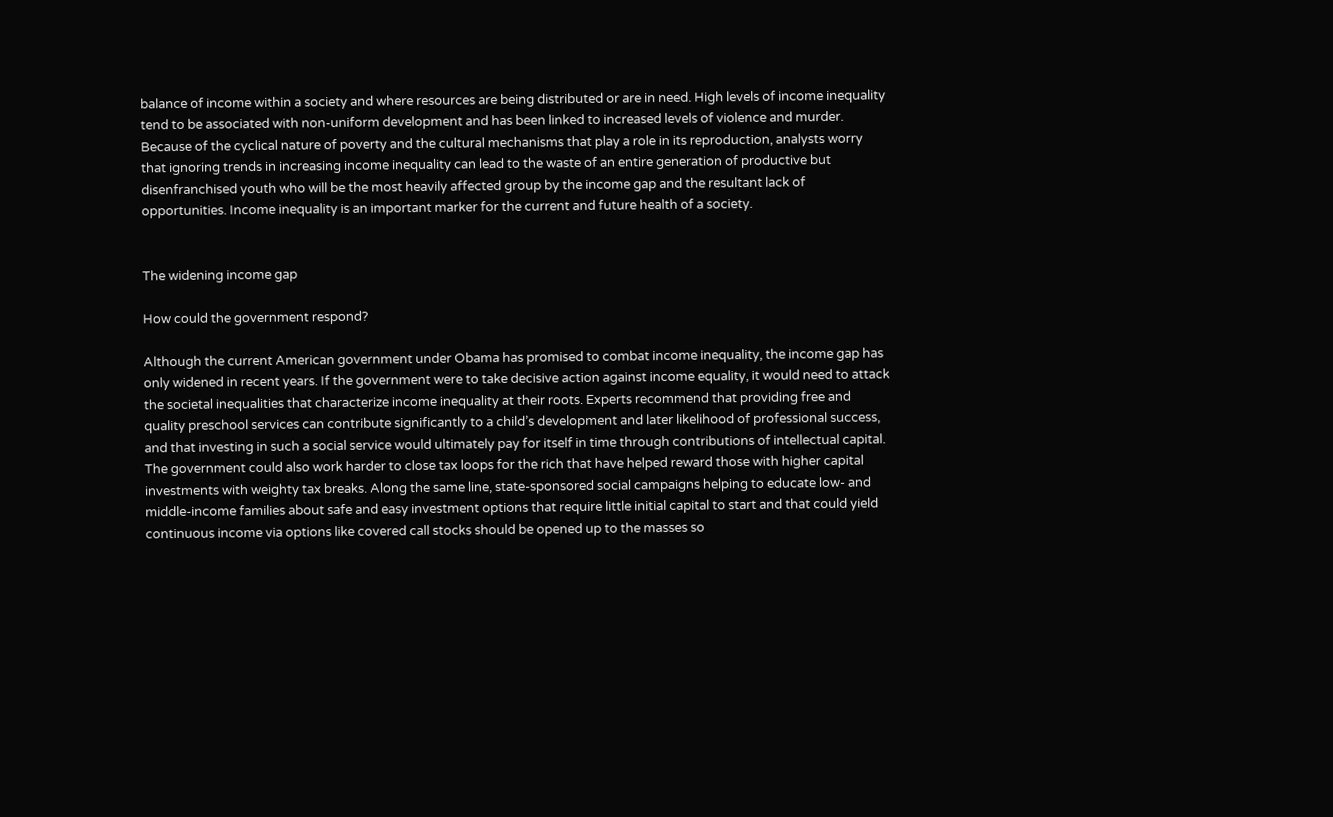balance of income within a society and where resources are being distributed or are in need. High levels of income inequality tend to be associated with non-uniform development and has been linked to increased levels of violence and murder. Because of the cyclical nature of poverty and the cultural mechanisms that play a role in its reproduction, analysts worry that ignoring trends in increasing income inequality can lead to the waste of an entire generation of productive but disenfranchised youth who will be the most heavily affected group by the income gap and the resultant lack of opportunities. Income inequality is an important marker for the current and future health of a society.


The widening income gap

How could the government respond?

Although the current American government under Obama has promised to combat income inequality, the income gap has only widened in recent years. If the government were to take decisive action against income equality, it would need to attack the societal inequalities that characterize income inequality at their roots. Experts recommend that providing free and quality preschool services can contribute significantly to a child’s development and later likelihood of professional success, and that investing in such a social service would ultimately pay for itself in time through contributions of intellectual capital. The government could also work harder to close tax loops for the rich that have helped reward those with higher capital investments with weighty tax breaks. Along the same line, state-sponsored social campaigns helping to educate low- and middle-income families about safe and easy investment options that require little initial capital to start and that could yield continuous income via options like covered call stocks should be opened up to the masses so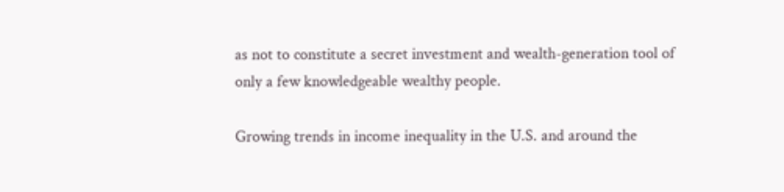as not to constitute a secret investment and wealth-generation tool of only a few knowledgeable wealthy people.

Growing trends in income inequality in the U.S. and around the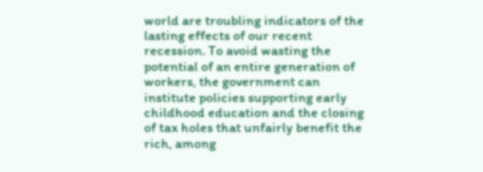world are troubling indicators of the lasting effects of our recent recession. To avoid wasting the potential of an entire generation of workers, the government can institute policies supporting early childhood education and the closing of tax holes that unfairly benefit the rich, among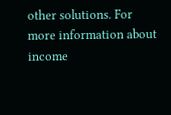other solutions. For more information about income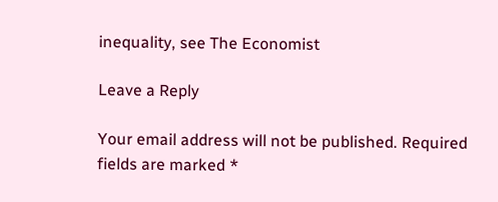inequality, see The Economist

Leave a Reply

Your email address will not be published. Required fields are marked *